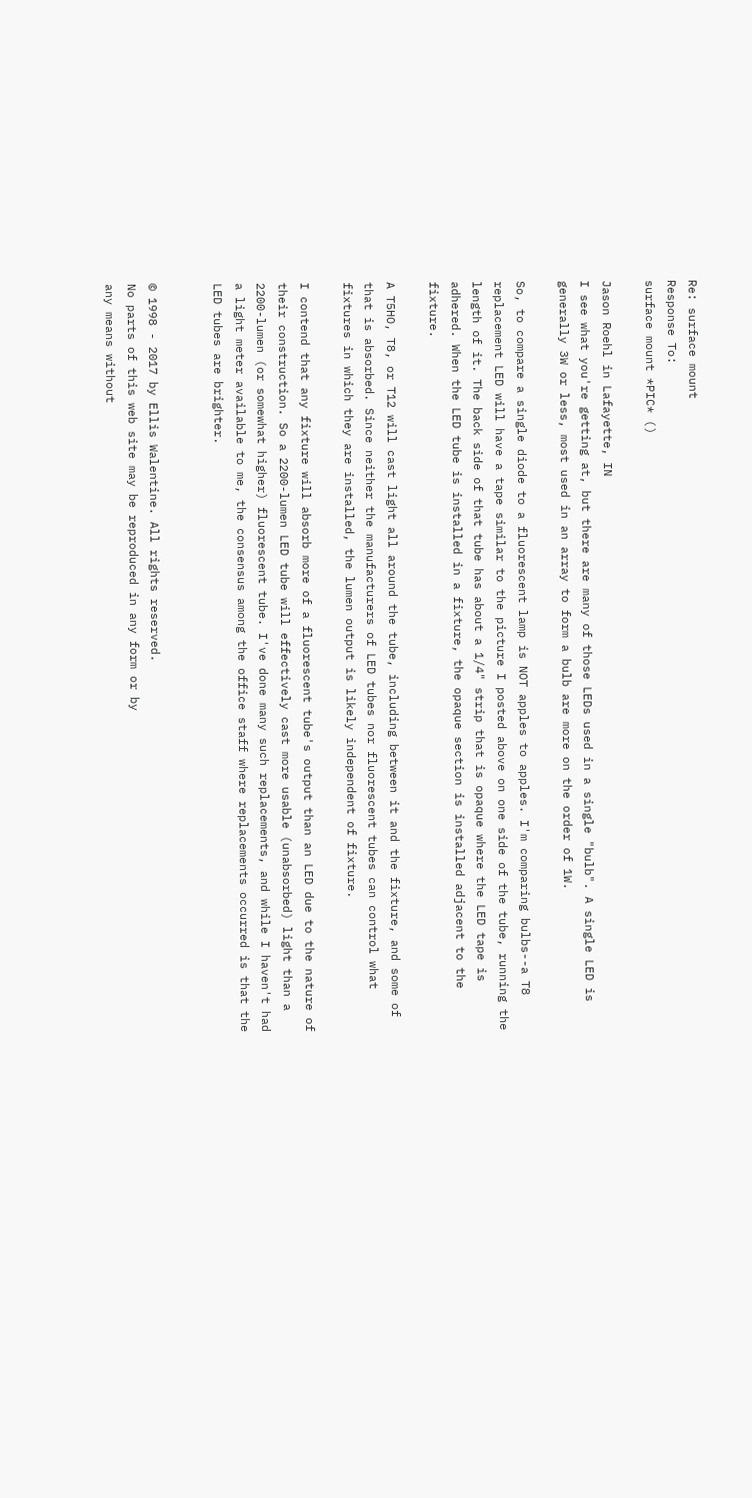Re: surface mount
Response To:
surface mount *PIC* ()

Jason Roehl in Lafayette, IN
I see what you're getting at, but there are many of those LEDs used in a single "bulb". A single LED is generally 3W or less, most used in an array to form a bulb are more on the order of 1W.

So, to compare a single diode to a fluorescent lamp is NOT apples to apples. I'm comparing bulbs--a T8 replacement LED will have a tape similar to the picture I posted above on one side of the tube, running the length of it. The back side of that tube has about a 1/4" strip that is opaque where the LED tape is adhered. When the LED tube is installed in a fixture, the opaque section is installed adjacent to the fixture.

A T5HO, T8, or T12 will cast light all around the tube, including between it and the fixture, and some of that is absorbed. Since neither the manufacturers of LED tubes nor fluorescent tubes can control what fixtures in which they are installed, the lumen output is likely independent of fixture.

I contend that any fixture will absorb more of a fluorescent tube's output than an LED due to the nature of their construction. So a 2200-lumen LED tube will effectively cast more usable (unabsorbed) light than a 2200-lumen (or somewhat higher) fluorescent tube. I've done many such replacements, and while I haven't had a light meter available to me, the consensus among the office staff where replacements occurred is that the LED tubes are brighter.


© 1998 - 2017 by Ellis Walentine. All rights reserved.
No parts of this web site may be reproduced in any form or by
any means without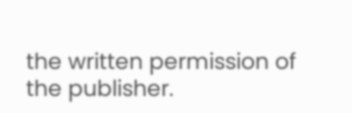the written permission of the publisher.